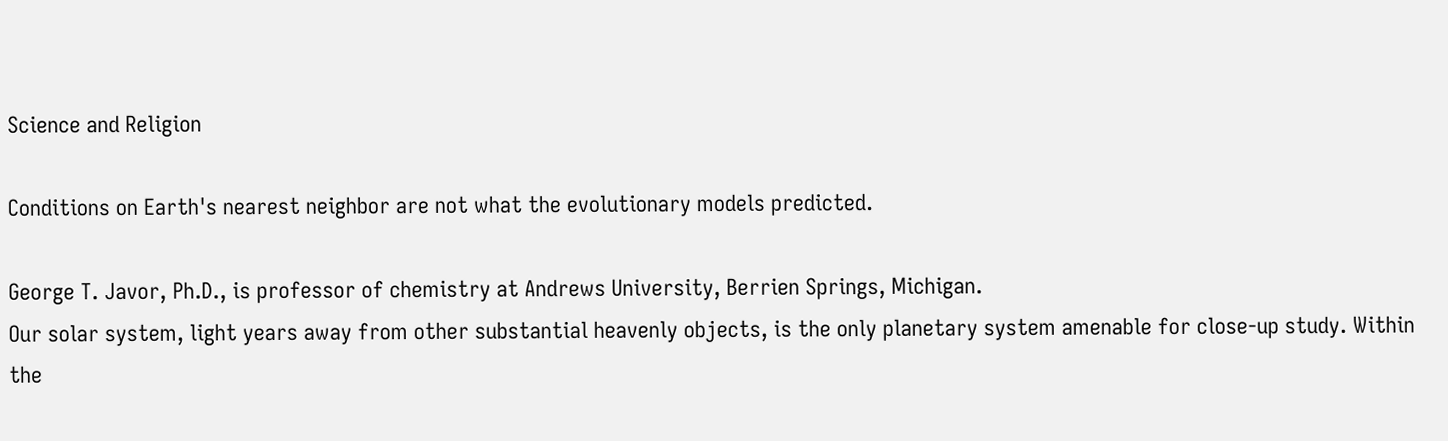Science and Religion

Conditions on Earth's nearest neighbor are not what the evolutionary models predicted.

George T. Javor, Ph.D., is professor of chemistry at Andrews University, Berrien Springs, Michigan.
Our solar system, light years away from other substantial heavenly objects, is the only planetary system amenable for close-up study. Within the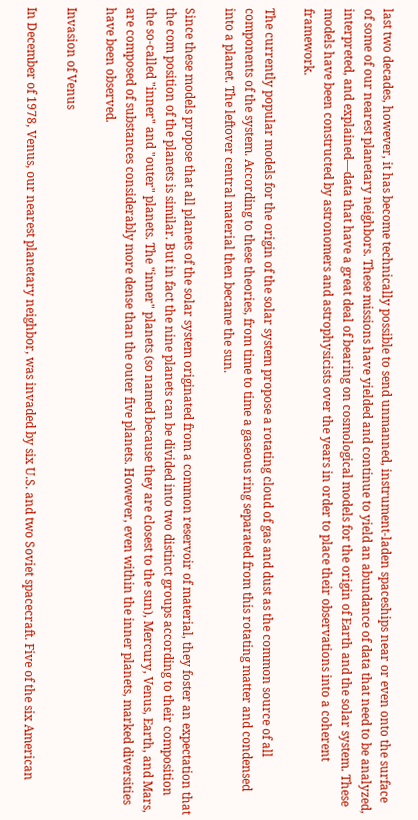last two decades, however, it has become technically possible to send unmanned, instrument-laden spaceships near or even onto the surface of some of our nearest planetary neighbors. These missions have yielded and continue to yield an abundance of data that need to be analyzed, interpreted, and explained—data that have a great deal of bearing on cosmological models for the origin of Earth and the solar system. These models have been constructed by astronomers and astrophysicists over the years in order to place their observations into a coherent framework.

The currently popular models for the origin of the solar system propose a rotating cloud of gas and dust as the common source of all components of the system. According to these theories, from time to time a gaseous ring separated from this rotating matter and condensed into a planet. The leftover central material then became the sun.

Since these models propose that all planets of the solar system originated from a common reservoir of material, they foster an expectation that the com position of the planets is similar. But in fact the nine planets can be divided into two distinct groups according to their composition the so-called "inner" and "outer" planets. The "inner" planets (so named because they are closest to the sun), Mercury, Venus, Earth, and Mars, are composed of substances considerably more dense than the outer five planets. However, even within the inner planets, marked diversities have been observed.

Invasion of Venus

In December of 1978, Venus, our nearest planetary neighbor, was invaded by six U.S. and two Soviet spacecraft. Five of the six American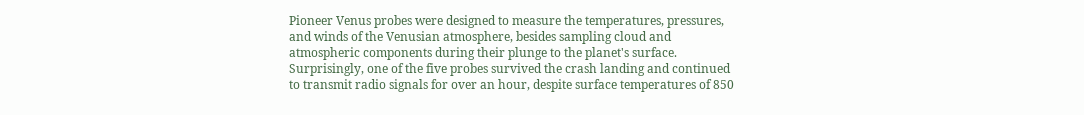Pioneer Venus probes were designed to measure the temperatures, pressures, and winds of the Venusian atmosphere, besides sampling cloud and atmospheric components during their plunge to the planet's surface. Surprisingly, one of the five probes survived the crash landing and continued to transmit radio signals for over an hour, despite surface temperatures of 850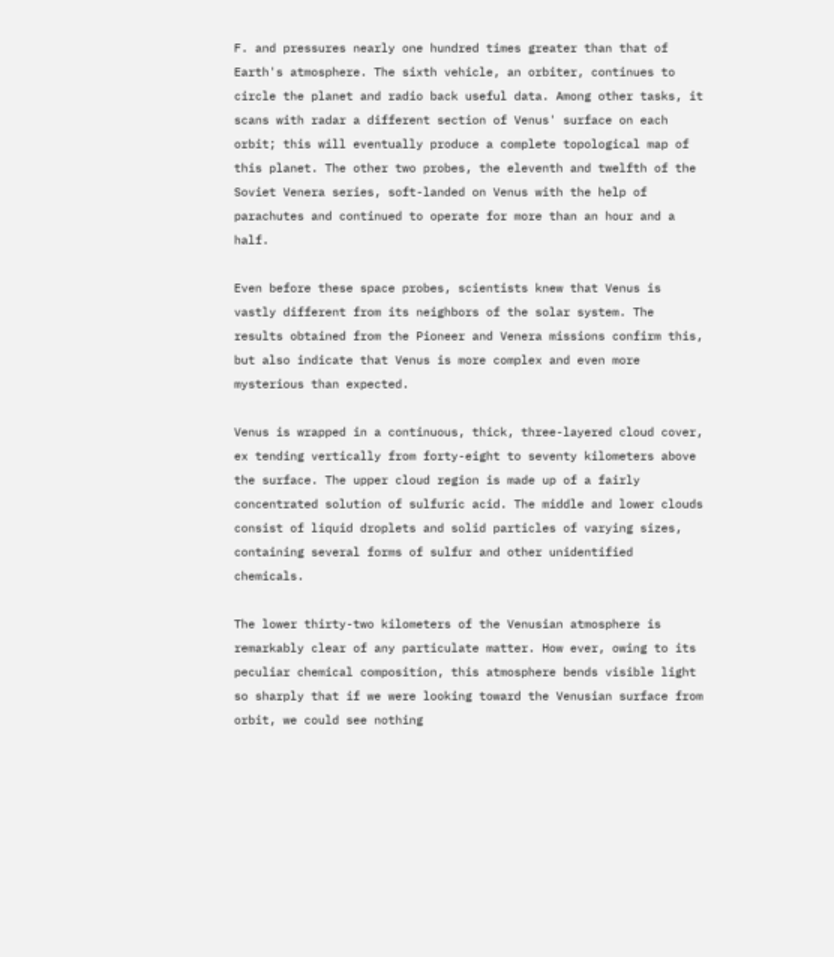F. and pressures nearly one hundred times greater than that of Earth's atmosphere. The sixth vehicle, an orbiter, continues to circle the planet and radio back useful data. Among other tasks, it scans with radar a different section of Venus' surface on each orbit; this will eventually produce a complete topological map of this planet. The other two probes, the eleventh and twelfth of the Soviet Venera series, soft-landed on Venus with the help of parachutes and continued to operate for more than an hour and a half.

Even before these space probes, scientists knew that Venus is vastly different from its neighbors of the solar system. The results obtained from the Pioneer and Venera missions confirm this, but also indicate that Venus is more complex and even more mysterious than expected.

Venus is wrapped in a continuous, thick, three-layered cloud cover, ex tending vertically from forty-eight to seventy kilometers above the surface. The upper cloud region is made up of a fairly concentrated solution of sulfuric acid. The middle and lower clouds consist of liquid droplets and solid particles of varying sizes, containing several forms of sulfur and other unidentified chemicals.

The lower thirty-two kilometers of the Venusian atmosphere is remarkably clear of any particulate matter. How ever, owing to its peculiar chemical composition, this atmosphere bends visible light so sharply that if we were looking toward the Venusian surface from orbit, we could see nothing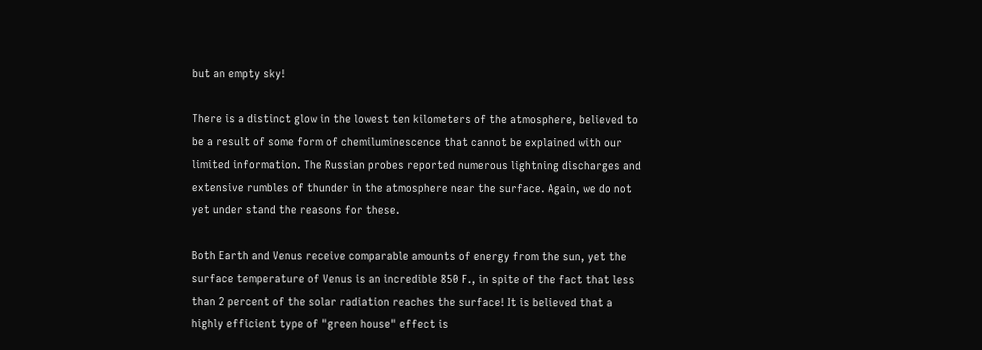but an empty sky!

There is a distinct glow in the lowest ten kilometers of the atmosphere, believed to be a result of some form of chemiluminescence that cannot be explained with our limited information. The Russian probes reported numerous lightning discharges and extensive rumbles of thunder in the atmosphere near the surface. Again, we do not yet under stand the reasons for these.

Both Earth and Venus receive comparable amounts of energy from the sun, yet the surface temperature of Venus is an incredible 850 F., in spite of the fact that less than 2 percent of the solar radiation reaches the surface! It is believed that a highly efficient type of "green house" effect is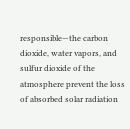responsible—the carbon dioxide, water vapors, and sulfur dioxide of the atmosphere prevent the loss of absorbed solar radiation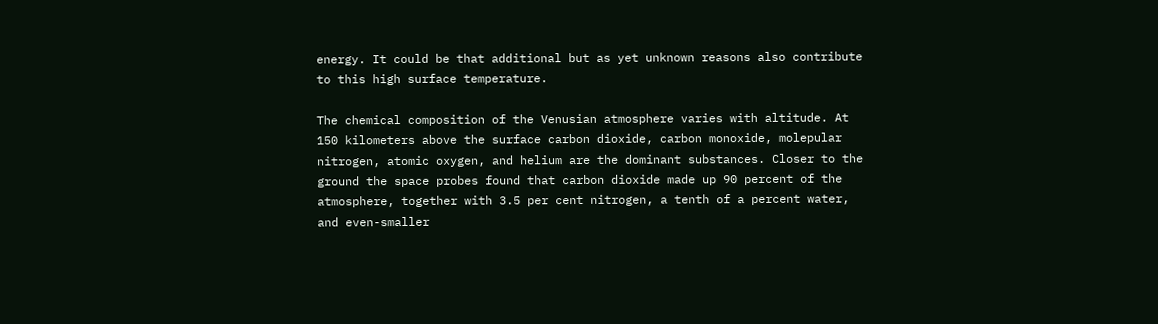energy. It could be that additional but as yet unknown reasons also contribute to this high surface temperature.

The chemical composition of the Venusian atmosphere varies with altitude. At 150 kilometers above the surface carbon dioxide, carbon monoxide, molepular nitrogen, atomic oxygen, and helium are the dominant substances. Closer to the ground the space probes found that carbon dioxide made up 90 percent of the atmosphere, together with 3.5 per cent nitrogen, a tenth of a percent water, and even-smaller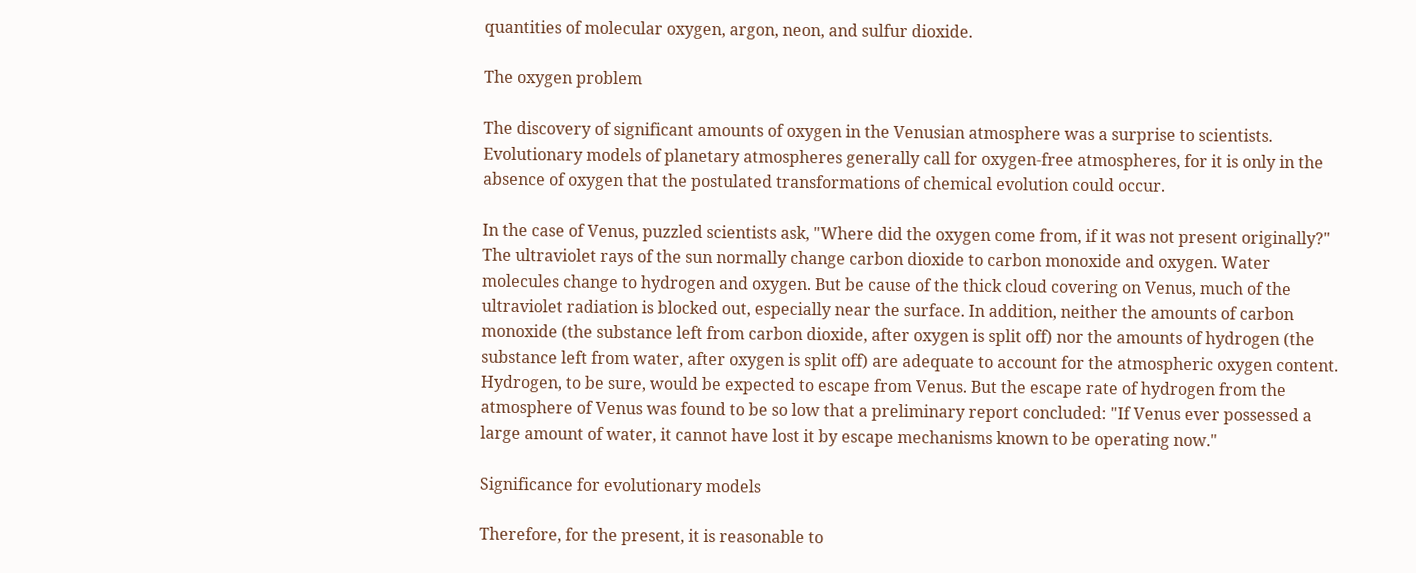quantities of molecular oxygen, argon, neon, and sulfur dioxide.

The oxygen problem

The discovery of significant amounts of oxygen in the Venusian atmosphere was a surprise to scientists. Evolutionary models of planetary atmospheres generally call for oxygen-free atmospheres, for it is only in the absence of oxygen that the postulated transformations of chemical evolution could occur.

In the case of Venus, puzzled scientists ask, "Where did the oxygen come from, if it was not present originally?" The ultraviolet rays of the sun normally change carbon dioxide to carbon monoxide and oxygen. Water molecules change to hydrogen and oxygen. But be cause of the thick cloud covering on Venus, much of the ultraviolet radiation is blocked out, especially near the surface. In addition, neither the amounts of carbon monoxide (the substance left from carbon dioxide, after oxygen is split off) nor the amounts of hydrogen (the substance left from water, after oxygen is split off) are adequate to account for the atmospheric oxygen content. Hydrogen, to be sure, would be expected to escape from Venus. But the escape rate of hydrogen from the atmosphere of Venus was found to be so low that a preliminary report concluded: "If Venus ever possessed a large amount of water, it cannot have lost it by escape mechanisms known to be operating now."

Significance for evolutionary models

Therefore, for the present, it is reasonable to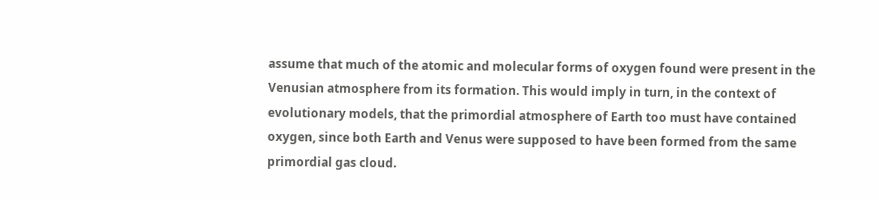assume that much of the atomic and molecular forms of oxygen found were present in the Venusian atmosphere from its formation. This would imply in turn, in the context of evolutionary models, that the primordial atmosphere of Earth too must have contained oxygen, since both Earth and Venus were supposed to have been formed from the same primordial gas cloud.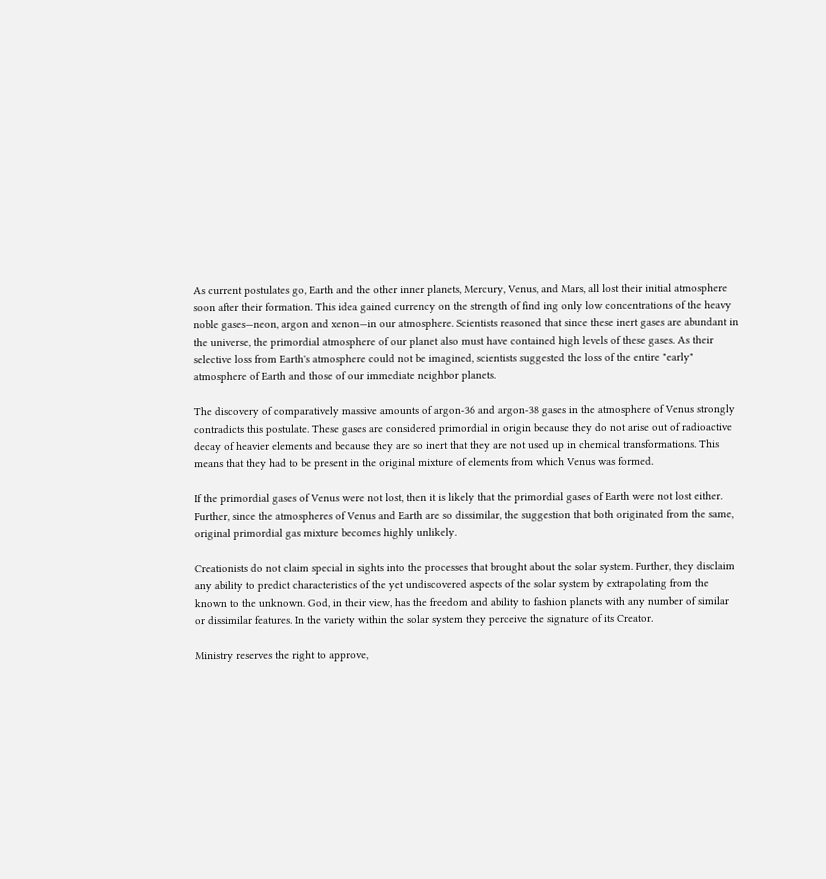As current postulates go, Earth and the other inner planets, Mercury, Venus, and Mars, all lost their initial atmosphere soon after their formation. This idea gained currency on the strength of find ing only low concentrations of the heavy noble gases—neon, argon and xenon—in our atmosphere. Scientists reasoned that since these inert gases are abundant in the universe, the primordial atmosphere of our planet also must have contained high levels of these gases. As their selective loss from Earth's atmosphere could not be imagined, scientists suggested the loss of the entire "early" atmosphere of Earth and those of our immediate neighbor planets.

The discovery of comparatively massive amounts of argon-36 and argon-38 gases in the atmosphere of Venus strongly contradicts this postulate. These gases are considered primordial in origin because they do not arise out of radioactive decay of heavier elements and because they are so inert that they are not used up in chemical transformations. This means that they had to be present in the original mixture of elements from which Venus was formed.

If the primordial gases of Venus were not lost, then it is likely that the primordial gases of Earth were not lost either. Further, since the atmospheres of Venus and Earth are so dissimilar, the suggestion that both originated from the same, original primordial gas mixture becomes highly unlikely.

Creationists do not claim special in sights into the processes that brought about the solar system. Further, they disclaim any ability to predict characteristics of the yet undiscovered aspects of the solar system by extrapolating from the known to the unknown. God, in their view, has the freedom and ability to fashion planets with any number of similar or dissimilar features. In the variety within the solar system they perceive the signature of its Creator.

Ministry reserves the right to approve,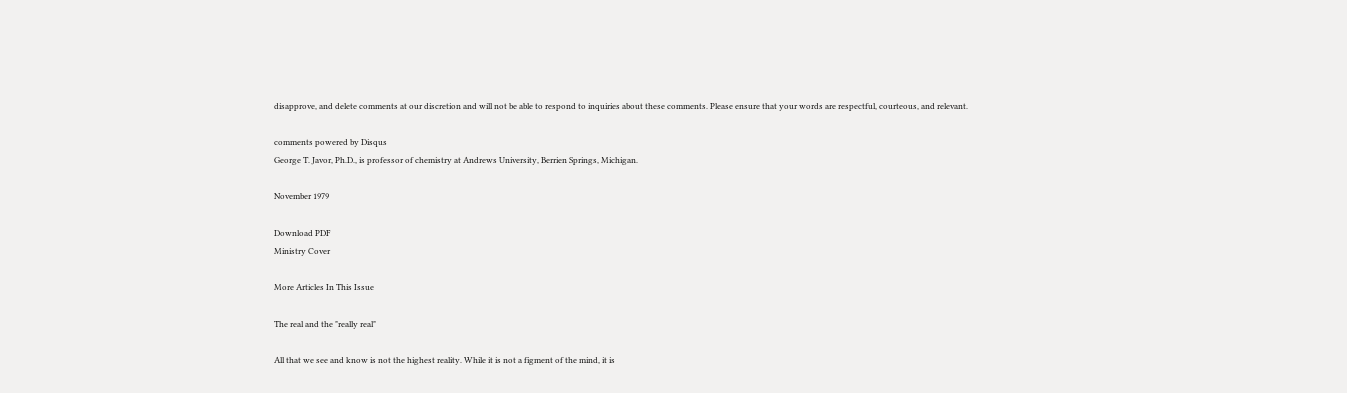disapprove, and delete comments at our discretion and will not be able to respond to inquiries about these comments. Please ensure that your words are respectful, courteous, and relevant.

comments powered by Disqus
George T. Javor, Ph.D., is professor of chemistry at Andrews University, Berrien Springs, Michigan.

November 1979

Download PDF
Ministry Cover

More Articles In This Issue

The real and the "really real"

All that we see and know is not the highest reality. While it is not a figment of the mind, it is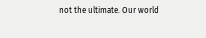not the ultimate. Our world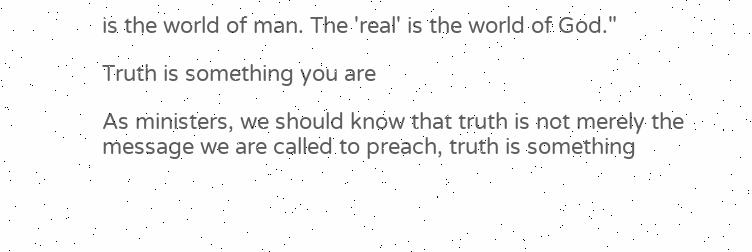is the world of man. The 'real' is the world of God."

Truth is something you are

As ministers, we should know that truth is not merely the message we are called to preach, truth is something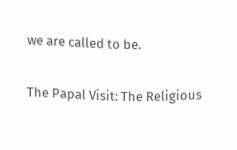we are called to be.

The Papal Visit: The Religious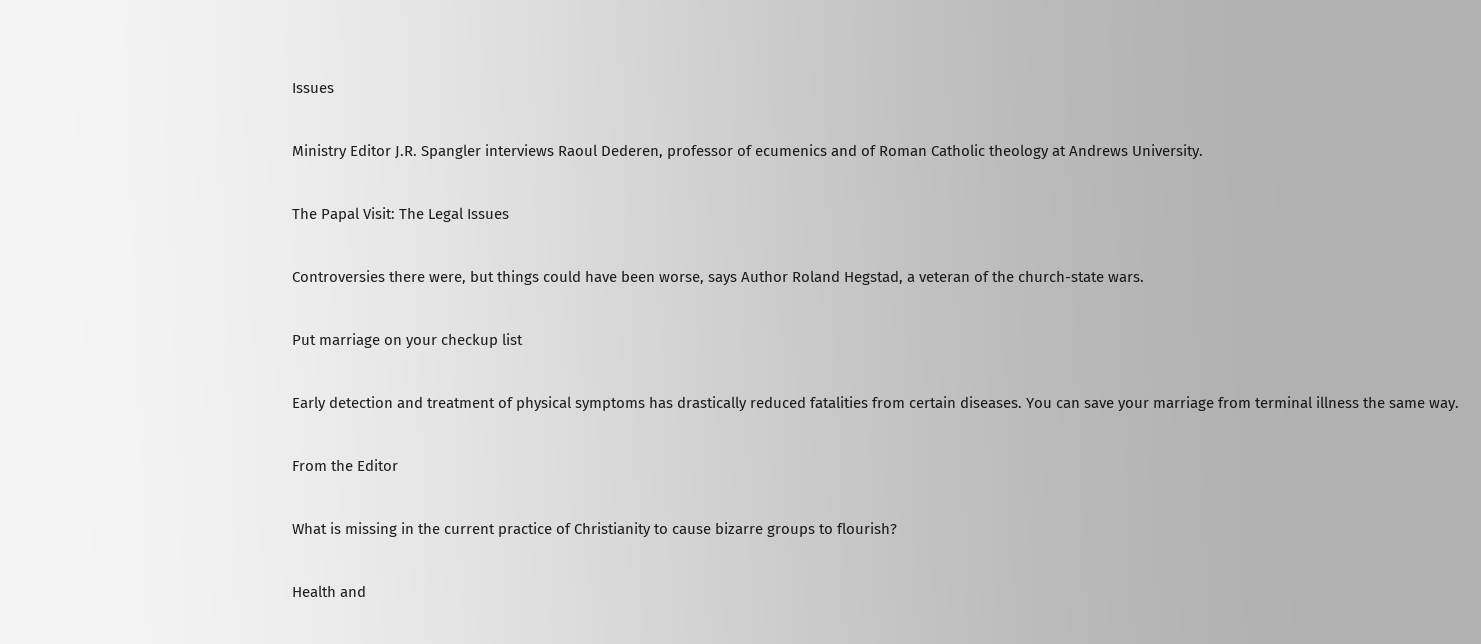Issues

Ministry Editor J.R. Spangler interviews Raoul Dederen, professor of ecumenics and of Roman Catholic theology at Andrews University.

The Papal Visit: The Legal Issues

Controversies there were, but things could have been worse, says Author Roland Hegstad, a veteran of the church-state wars.

Put marriage on your checkup list

Early detection and treatment of physical symptoms has drastically reduced fatalities from certain diseases. You can save your marriage from terminal illness the same way.

From the Editor

What is missing in the current practice of Christianity to cause bizarre groups to flourish?

Health and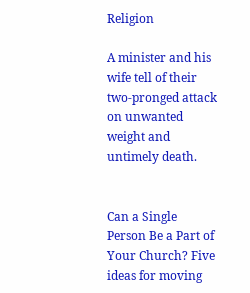Religion

A minister and his wife tell of their two-pronged attack on unwanted weight and untimely death.


Can a Single Person Be a Part of Your Church? Five ideas for moving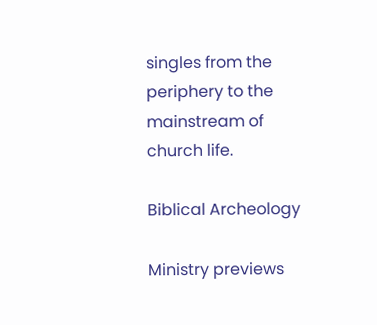singles from the periphery to the mainstream of church life.

Biblical Archeology

Ministry previews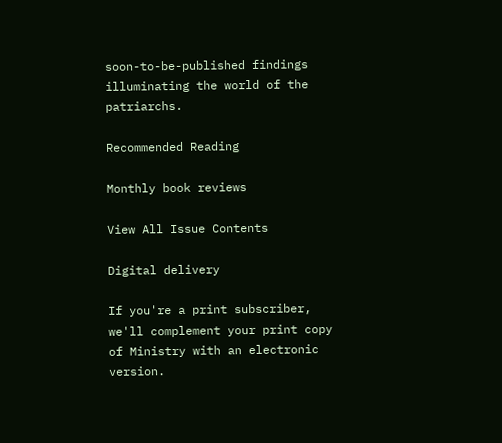soon-to-be-published findings illuminating the world of the patriarchs.

Recommended Reading

Monthly book reviews

View All Issue Contents

Digital delivery

If you're a print subscriber, we'll complement your print copy of Ministry with an electronic version.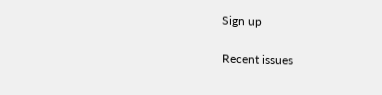Sign up

Recent issues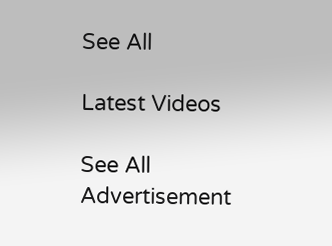See All

Latest Videos

See All
Advertisement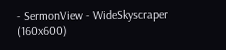- SermonView - WideSkyscraper (160x600)